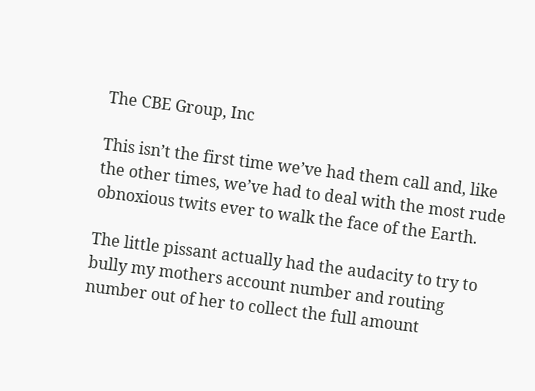The CBE Group, Inc

This isn’t the first time we’ve had them call and, like the other times, we’ve had to deal with the most rude obnoxious twits ever to walk the face of the Earth.

The little pissant actually had the audacity to try to bully my mothers account number and routing number out of her to collect the full amount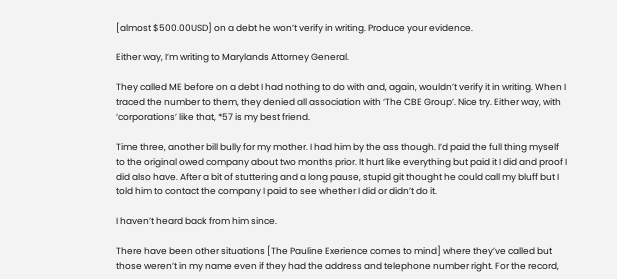[almost $500.00USD] on a debt he won’t verify in writing. Produce your evidence.

Either way, I’m writing to Marylands Attorney General.

They called ME before on a debt I had nothing to do with and, again, wouldn’t verify it in writing. When I traced the number to them, they denied all association with ‘The CBE Group’. Nice try. Either way, with ‘corporations’ like that, *57 is my best friend.

Time three, another bill bully for my mother. I had him by the ass though. I’d paid the full thing myself to the original owed company about two months prior. It hurt like everything but paid it I did and proof I did also have. After a bit of stuttering and a long pause, stupid git thought he could call my bluff but I told him to contact the company I paid to see whether I did or didn’t do it.

I haven’t heard back from him since.

There have been other situations [The Pauline Exerience comes to mind] where they’ve called but those weren’t in my name even if they had the address and telephone number right. For the record,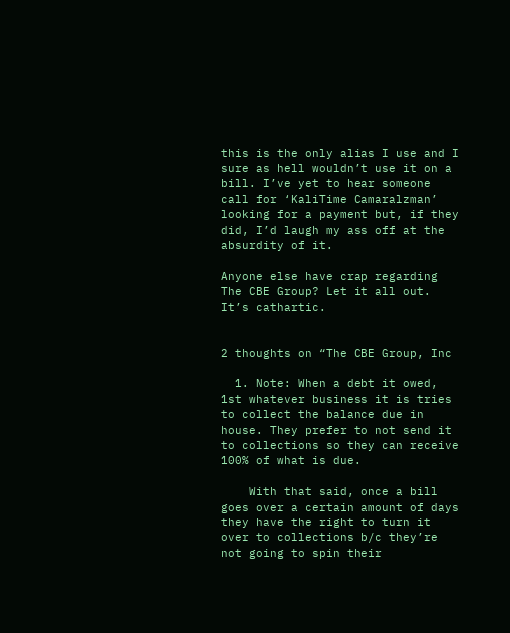this is the only alias I use and I sure as hell wouldn’t use it on a bill. I’ve yet to hear someone call for ‘KaliTime Camaralzman’ looking for a payment but, if they did, I’d laugh my ass off at the absurdity of it.

Anyone else have crap regarding The CBE Group? Let it all out. It’s cathartic.


2 thoughts on “The CBE Group, Inc

  1. Note: When a debt it owed, 1st whatever business it is tries to collect the balance due in house. They prefer to not send it to collections so they can receive 100% of what is due.

    With that said, once a bill goes over a certain amount of days they have the right to turn it over to collections b/c they’re not going to spin their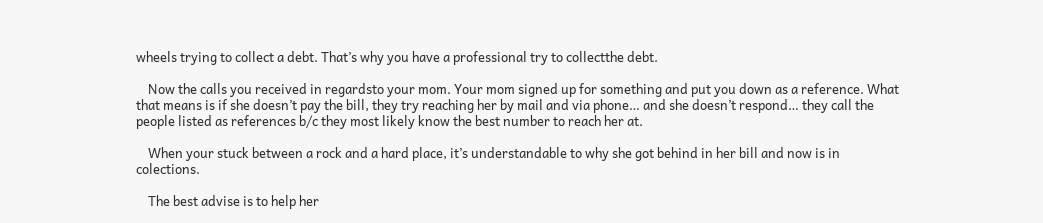wheels trying to collect a debt. That’s why you have a professional try to collectthe debt.

    Now the calls you received in regardsto your mom. Your mom signed up for something and put you down as a reference. What that means is if she doesn’t pay the bill, they try reaching her by mail and via phone… and she doesn’t respond… they call the people listed as references b/c they most likely know the best number to reach her at.

    When your stuck between a rock and a hard place, it’s understandable to why she got behind in her bill and now is in colections.

    The best advise is to help her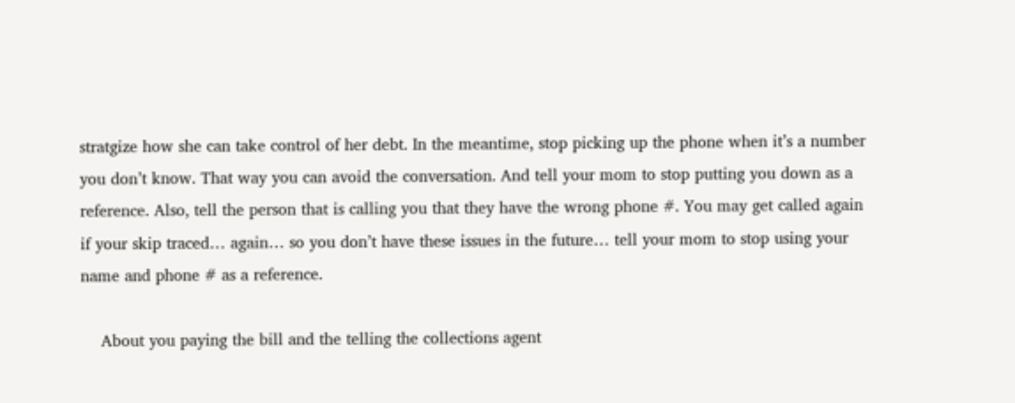stratgize how she can take control of her debt. In the meantime, stop picking up the phone when it’s a number you don’t know. That way you can avoid the conversation. And tell your mom to stop putting you down as a reference. Also, tell the person that is calling you that they have the wrong phone #. You may get called again if your skip traced… again… so you don’t have these issues in the future… tell your mom to stop using your name and phone # as a reference.

    About you paying the bill and the telling the collections agent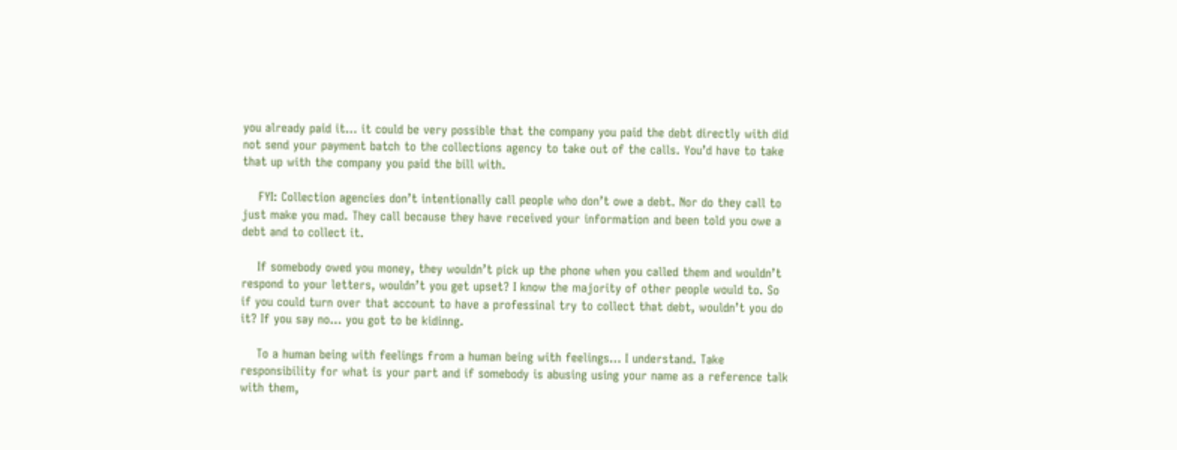you already paid it… it could be very possible that the company you paid the debt directly with did not send your payment batch to the collections agency to take out of the calls. You’d have to take that up with the company you paid the bill with.

    FYI: Collection agencies don’t intentionally call people who don’t owe a debt. Nor do they call to just make you mad. They call because they have received your information and been told you owe a debt and to collect it.

    If somebody owed you money, they wouldn’t pick up the phone when you called them and wouldn’t respond to your letters, wouldn’t you get upset? I know the majority of other people would to. So if you could turn over that account to have a professinal try to collect that debt, wouldn’t you do it? If you say no… you got to be kidinng.

    To a human being with feelings from a human being with feelings… I understand. Take responsibility for what is your part and if somebody is abusing using your name as a reference talk with them,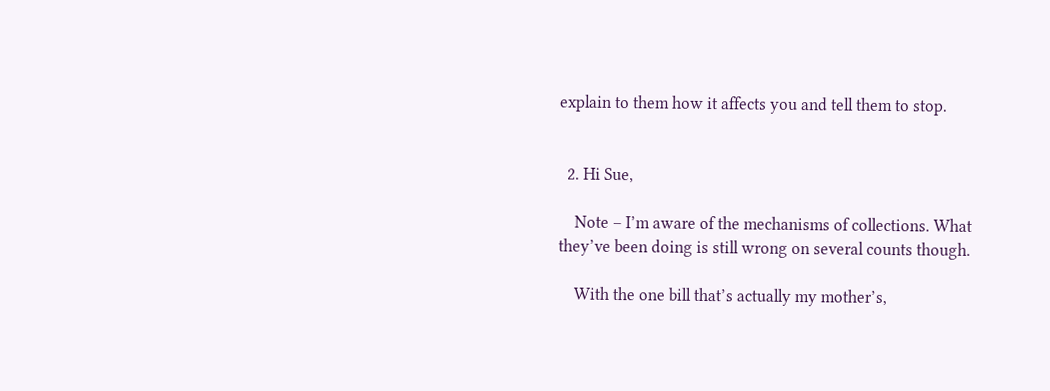explain to them how it affects you and tell them to stop.


  2. Hi Sue,

    Note – I’m aware of the mechanisms of collections. What they’ve been doing is still wrong on several counts though.

    With the one bill that’s actually my mother’s,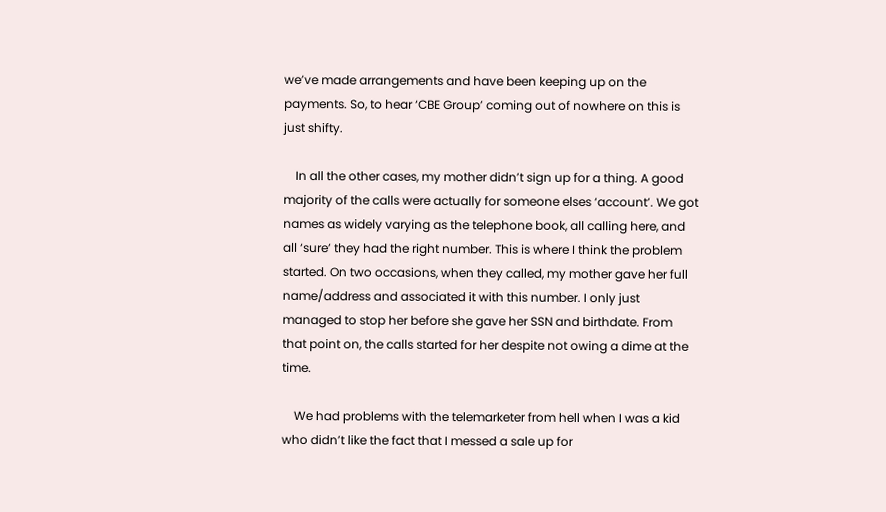we’ve made arrangements and have been keeping up on the payments. So, to hear ‘CBE Group’ coming out of nowhere on this is just shifty.

    In all the other cases, my mother didn’t sign up for a thing. A good majority of the calls were actually for someone elses ‘account’. We got names as widely varying as the telephone book, all calling here, and all ‘sure’ they had the right number. This is where I think the problem started. On two occasions, when they called, my mother gave her full name/address and associated it with this number. I only just managed to stop her before she gave her SSN and birthdate. From that point on, the calls started for her despite not owing a dime at the time.

    We had problems with the telemarketer from hell when I was a kid who didn’t like the fact that I messed a sale up for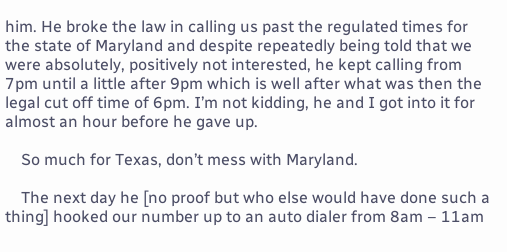him. He broke the law in calling us past the regulated times for the state of Maryland and despite repeatedly being told that we were absolutely, positively not interested, he kept calling from 7pm until a little after 9pm which is well after what was then the legal cut off time of 6pm. I’m not kidding, he and I got into it for almost an hour before he gave up.

    So much for Texas, don’t mess with Maryland.

    The next day he [no proof but who else would have done such a thing] hooked our number up to an auto dialer from 8am – 11am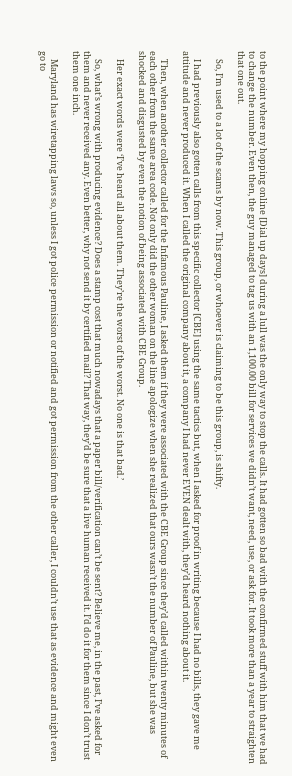to the point where my hopping online [Dial up days] during a lull was the only way to stop the calls. It had gotten so bad with the confirmed stuff with him that we had to change the number. Even then, the guy managed to tag us with an 1,100.00 bill for services we didn’t want, need, use, or ask for. It took more than a year to straighten that one out.

    So, I’m used to a lot of the scams by now. This group, or whoever is claiming to be this group, is shifty.

    I had previously also gotten calls from this specific collector [CBE] using the same tactics but, when I asked for proof in writing because I had no bills, they gave me attitude and never produced it. When I called the original company about it, a company I had never EVEN dealt with, they’d heard nothing about it.

    Then, when another collector called for the Infamous Pauline, I asked them if they were associated with the CBE Group since they’d called within twenty minutes of each other from the same area code. Not only did the other woman on the line apologize when she realized that ours wasn’t the number of Pauline, but she was shocked and disgusted by even the notion of being associated with CBE Group.

    Her exact words were ‘I’ve heard all about them. They’re the worst of the worst. No one is that bad.’

    So, what’s wrong with producing evidence? Does a stamp cost that much nowadays that a paper bill/verification can’t be sent? Believe me, in the past, I’ve asked for them and never received any. Even better, why not send it by certified mail? That way, they’d be sure that a live human received it. I’d do it for them since I don’t trust them one inch.

    Maryland has wiretapping laws so, unless I got police permission or notified and got permission from the other caller, I couldn’t use that as evidence and might even go to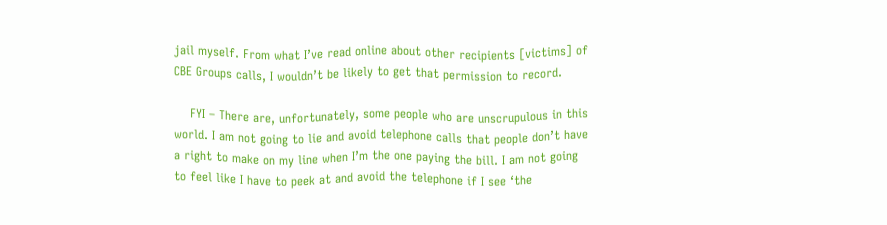jail myself. From what I’ve read online about other recipients [victims] of CBE Groups calls, I wouldn’t be likely to get that permission to record.

    FYI – There are, unfortunately, some people who are unscrupulous in this world. I am not going to lie and avoid telephone calls that people don’t have a right to make on my line when I’m the one paying the bill. I am not going to feel like I have to peek at and avoid the telephone if I see ‘the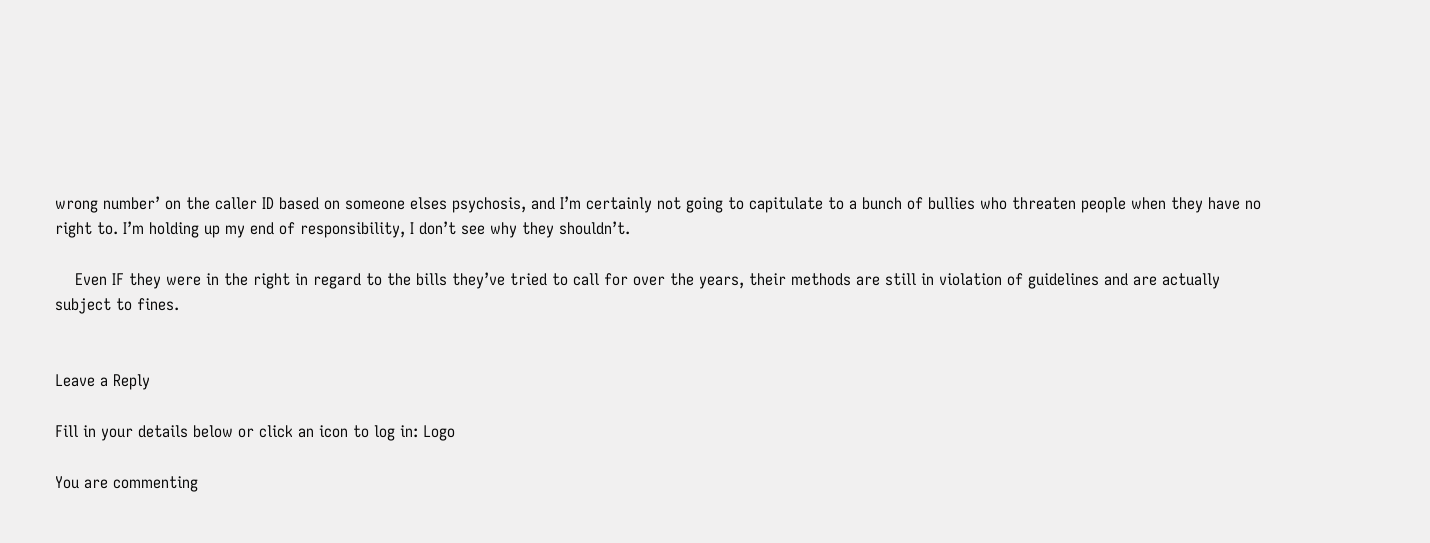wrong number’ on the caller ID based on someone elses psychosis, and I’m certainly not going to capitulate to a bunch of bullies who threaten people when they have no right to. I’m holding up my end of responsibility, I don’t see why they shouldn’t.

    Even IF they were in the right in regard to the bills they’ve tried to call for over the years, their methods are still in violation of guidelines and are actually subject to fines.


Leave a Reply

Fill in your details below or click an icon to log in: Logo

You are commenting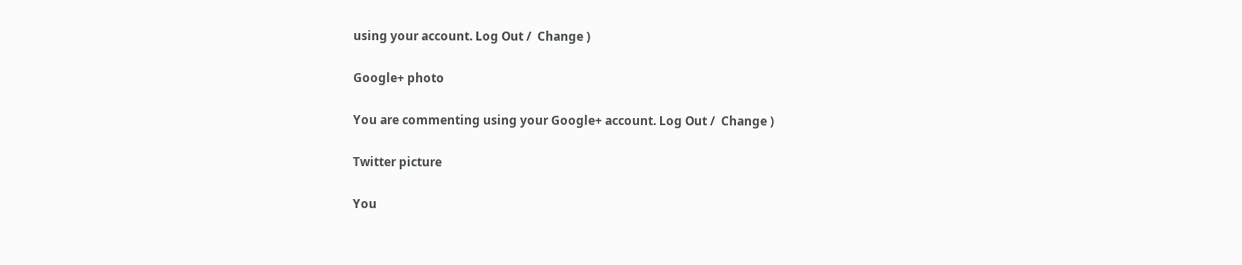using your account. Log Out /  Change )

Google+ photo

You are commenting using your Google+ account. Log Out /  Change )

Twitter picture

You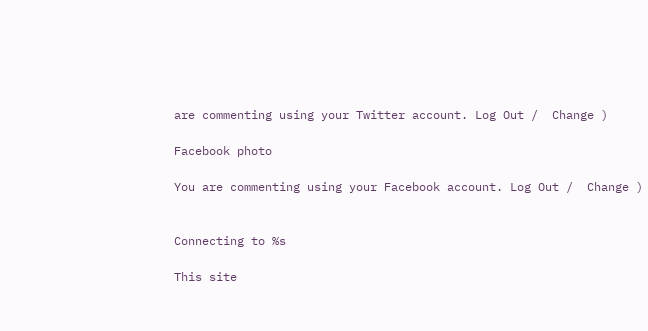are commenting using your Twitter account. Log Out /  Change )

Facebook photo

You are commenting using your Facebook account. Log Out /  Change )


Connecting to %s

This site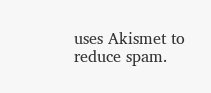uses Akismet to reduce spam.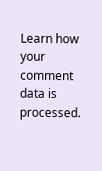Learn how your comment data is processed.